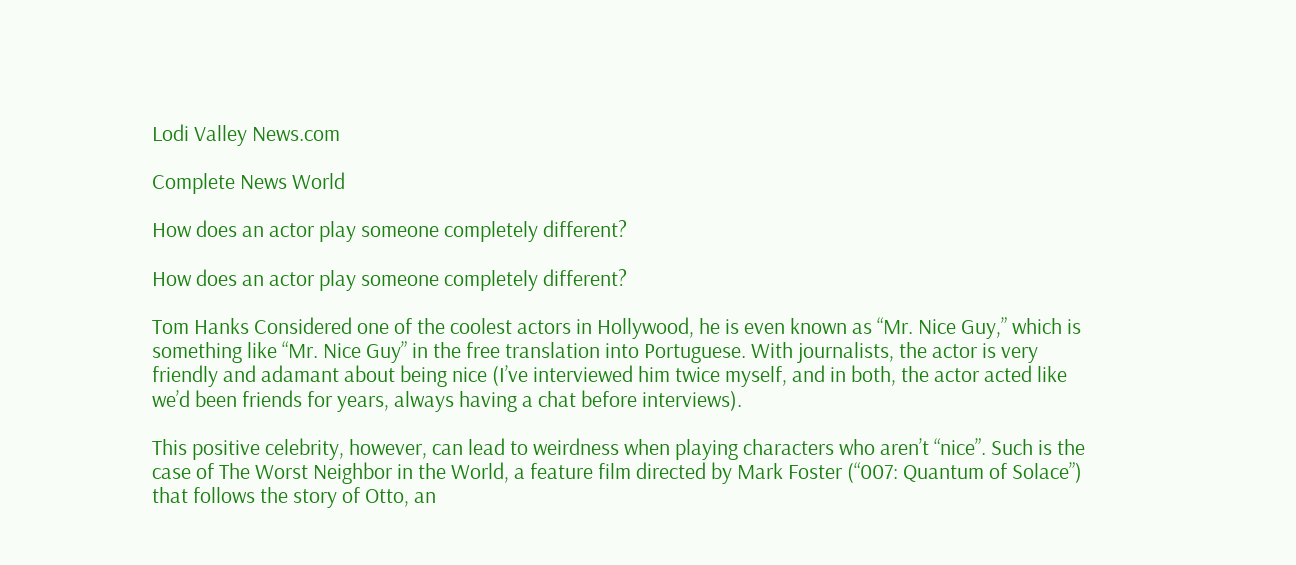Lodi Valley News.com

Complete News World

How does an actor play someone completely different?

How does an actor play someone completely different?

Tom Hanks Considered one of the coolest actors in Hollywood, he is even known as “Mr. Nice Guy,” which is something like “Mr. Nice Guy” in the free translation into Portuguese. With journalists, the actor is very friendly and adamant about being nice (I’ve interviewed him twice myself, and in both, the actor acted like we’d been friends for years, always having a chat before interviews).

This positive celebrity, however, can lead to weirdness when playing characters who aren’t “nice”. Such is the case of The Worst Neighbor in the World, a feature film directed by Mark Foster (“007: Quantum of Solace”) that follows the story of Otto, an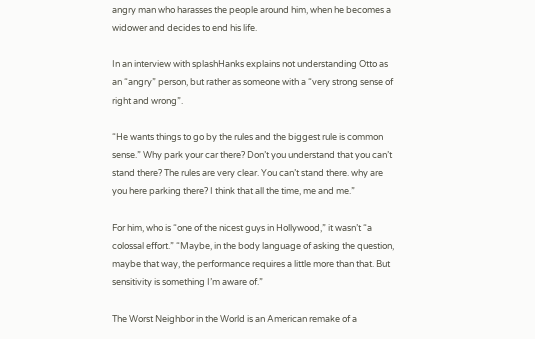angry man who harasses the people around him, when he becomes a widower and decides to end his life.

In an interview with splashHanks explains not understanding Otto as an “angry” person, but rather as someone with a “very strong sense of right and wrong”.

“He wants things to go by the rules and the biggest rule is common sense.” Why park your car there? Don’t you understand that you can’t stand there? The rules are very clear. You can’t stand there. why are you here parking there? I think that all the time, me and me.”

For him, who is “one of the nicest guys in Hollywood,” it wasn’t “a colossal effort.” “Maybe, in the body language of asking the question, maybe that way, the performance requires a little more than that. But sensitivity is something I’m aware of.”

The Worst Neighbor in the World is an American remake of a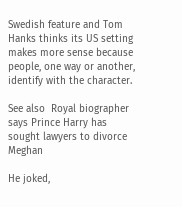Swedish feature and Tom Hanks thinks its US setting makes more sense because people, one way or another, identify with the character.

See also  Royal biographer says Prince Harry has sought lawyers to divorce Meghan

He joked,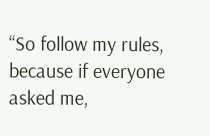“So follow my rules, because if everyone asked me,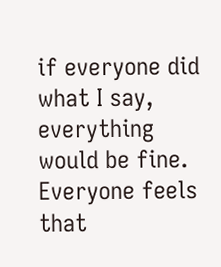if everyone did what I say, everything would be fine. Everyone feels that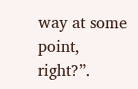way at some point, right?”.